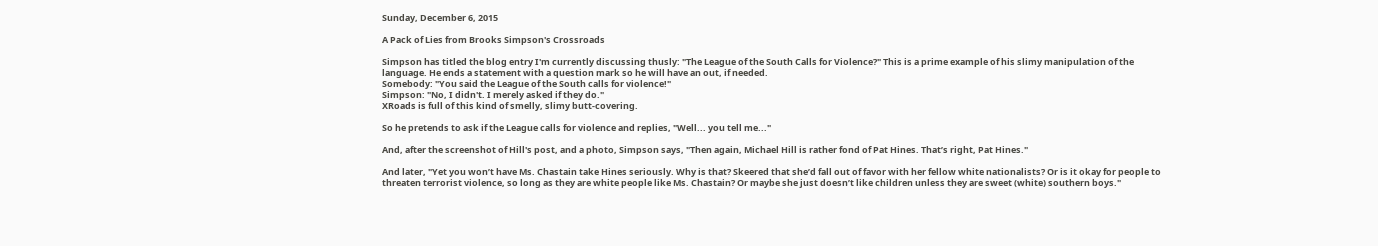Sunday, December 6, 2015

A Pack of Lies from Brooks Simpson's Crossroads

Simpson has titled the blog entry I'm currently discussing thusly: "The League of the South Calls for Violence?" This is a prime example of his slimy manipulation of the language. He ends a statement with a question mark so he will have an out, if needed.
Somebody: "You said the League of the South calls for violence!"
Simpson: "No, I didn't. I merely asked if they do."
XRoads is full of this kind of smelly, slimy butt-covering.

So he pretends to ask if the League calls for violence and replies, "Well... you tell me..."

And, after the screenshot of Hill's post, and a photo, Simpson says, "Then again, Michael Hill is rather fond of Pat Hines. That’s right, Pat Hines."

And later, "Yet you won’t have Ms. Chastain take Hines seriously. Why is that? Skeered that she’d fall out of favor with her fellow white nationalists? Or is it okay for people to threaten terrorist violence, so long as they are white people like Ms. Chastain? Or maybe she just doesn’t like children unless they are sweet (white) southern boys."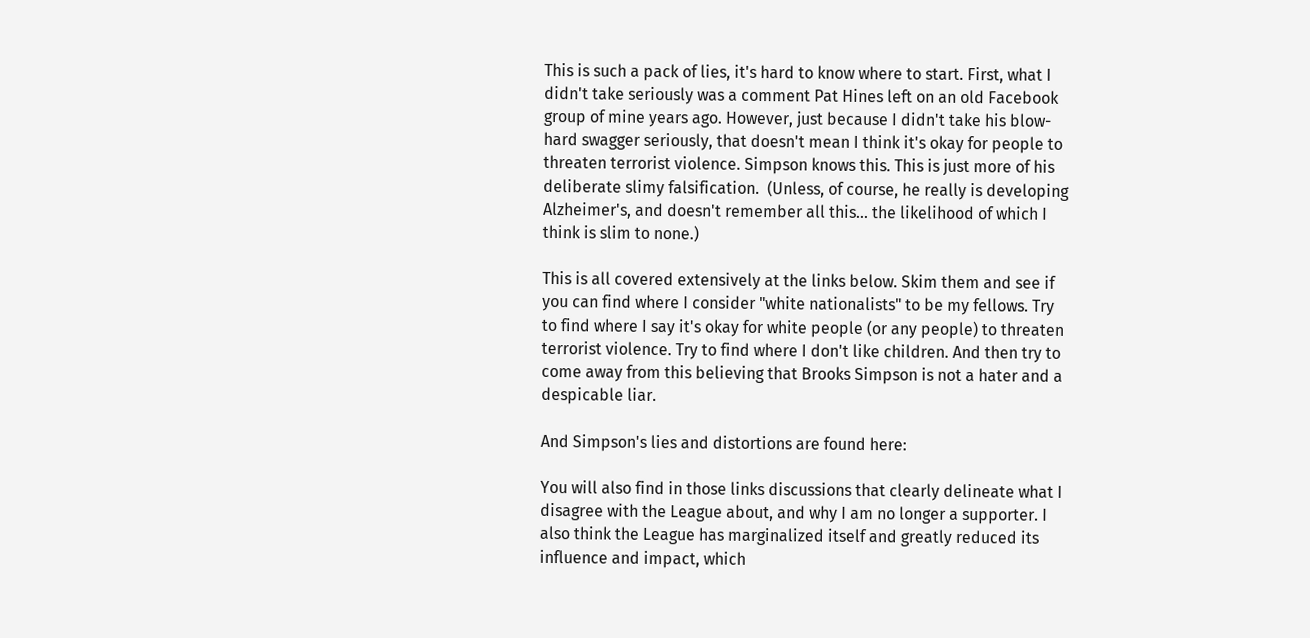This is such a pack of lies, it's hard to know where to start. First, what I didn't take seriously was a comment Pat Hines left on an old Facebook group of mine years ago. However, just because I didn't take his blow-hard swagger seriously, that doesn't mean I think it's okay for people to threaten terrorist violence. Simpson knows this. This is just more of his deliberate slimy falsification.  (Unless, of course, he really is developing Alzheimer's, and doesn't remember all this... the likelihood of which I think is slim to none.)

This is all covered extensively at the links below. Skim them and see if you can find where I consider "white nationalists" to be my fellows. Try to find where I say it's okay for white people (or any people) to threaten terrorist violence. Try to find where I don't like children. And then try to come away from this believing that Brooks Simpson is not a hater and a despicable liar.

And Simpson's lies and distortions are found here:

You will also find in those links discussions that clearly delineate what I disagree with the League about, and why I am no longer a supporter. I also think the League has marginalized itself and greatly reduced its influence and impact, which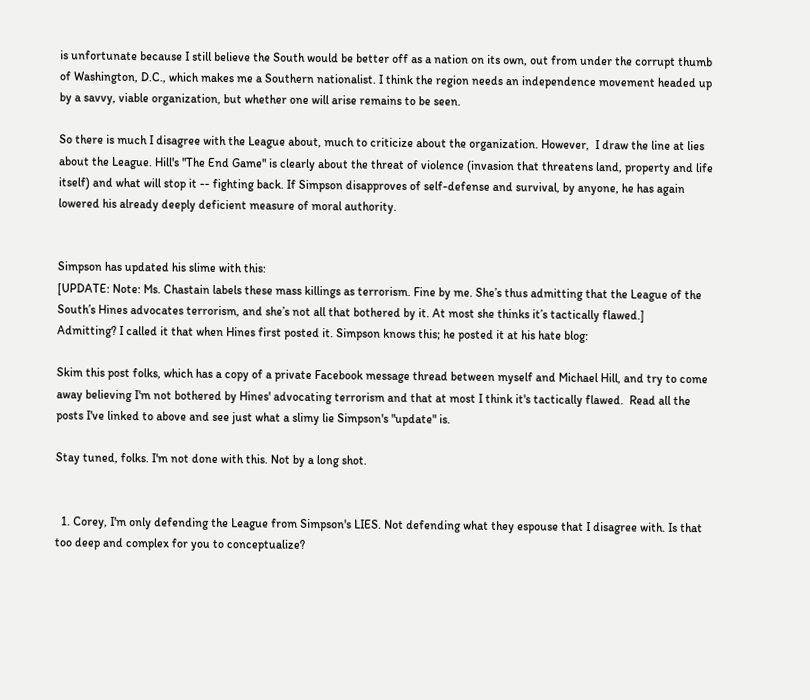is unfortunate because I still believe the South would be better off as a nation on its own, out from under the corrupt thumb of Washington, D.C., which makes me a Southern nationalist. I think the region needs an independence movement headed up by a savvy, viable organization, but whether one will arise remains to be seen.

So there is much I disagree with the League about, much to criticize about the organization. However,  I draw the line at lies about the League. Hill's "The End Game" is clearly about the threat of violence (invasion that threatens land, property and life itself) and what will stop it -- fighting back. If Simpson disapproves of self-defense and survival, by anyone, he has again lowered his already deeply deficient measure of moral authority.


Simpson has updated his slime with this:
[UPDATE: Note: Ms. Chastain labels these mass killings as terrorism. Fine by me. She’s thus admitting that the League of the South’s Hines advocates terrorism, and she’s not all that bothered by it. At most she thinks it’s tactically flawed.]
Admitting? I called it that when Hines first posted it. Simpson knows this; he posted it at his hate blog:

Skim this post folks, which has a copy of a private Facebook message thread between myself and Michael Hill, and try to come away believing I'm not bothered by Hines' advocating terrorism and that at most I think it's tactically flawed.  Read all the posts I've linked to above and see just what a slimy lie Simpson's "update" is.

Stay tuned, folks. I'm not done with this. Not by a long shot.


  1. Corey, I'm only defending the League from Simpson's LIES. Not defending what they espouse that I disagree with. Is that too deep and complex for you to conceptualize?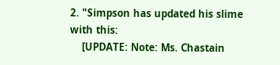2. "Simpson has updated his slime with this:
    [UPDATE: Note: Ms. Chastain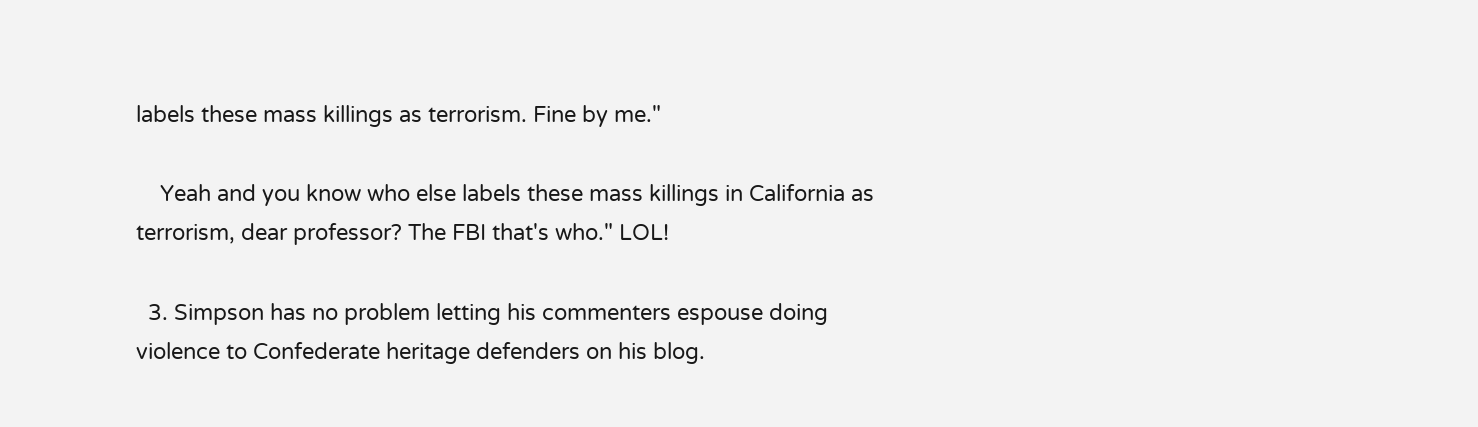labels these mass killings as terrorism. Fine by me."

    Yeah and you know who else labels these mass killings in California as terrorism, dear professor? The FBI that's who." LOL!

  3. Simpson has no problem letting his commenters espouse doing violence to Confederate heritage defenders on his blog.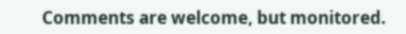Comments are welcome, but monitored.